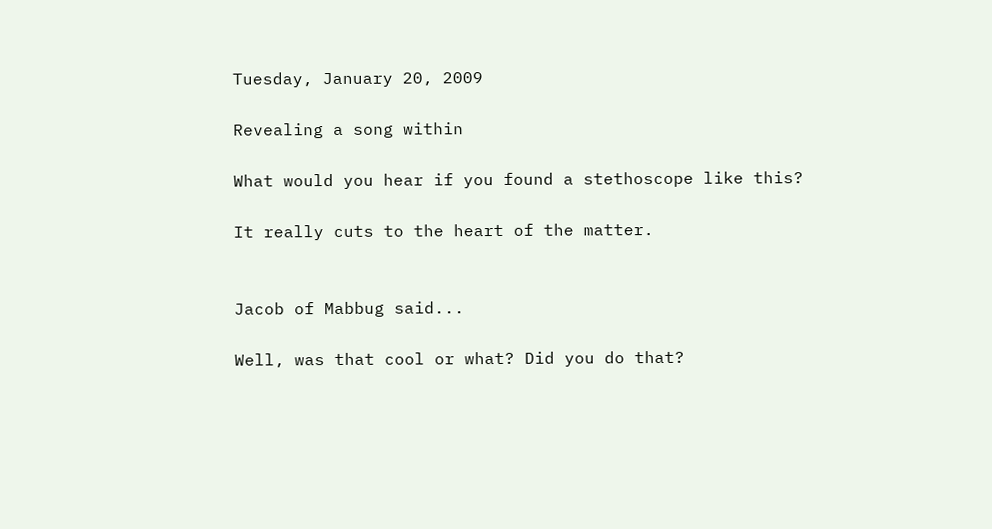Tuesday, January 20, 2009

Revealing a song within

What would you hear if you found a stethoscope like this?

It really cuts to the heart of the matter.


Jacob of Mabbug said...

Well, was that cool or what? Did you do that?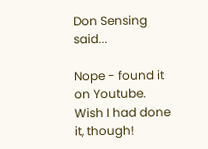Don Sensing said...

Nope - found it on Youtube. Wish I had done it, though!